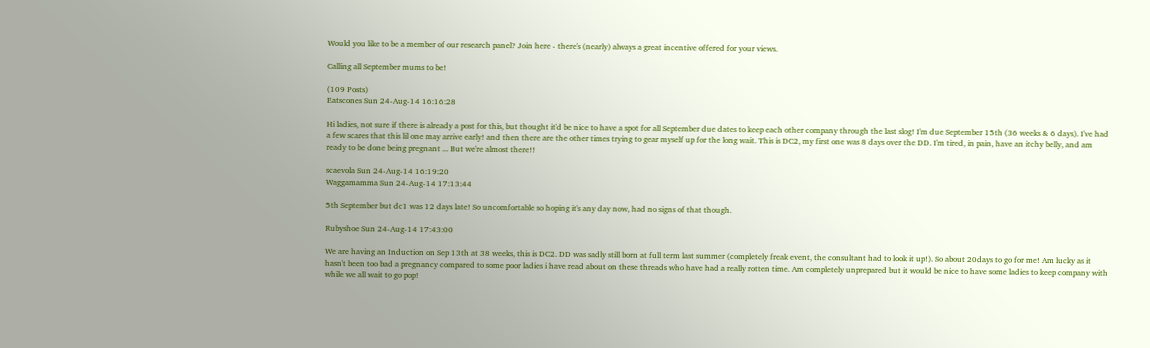Would you like to be a member of our research panel? Join here - there's (nearly) always a great incentive offered for your views.

Calling all September mums to be!

(109 Posts)
Eatscones Sun 24-Aug-14 16:16:28

Hi ladies, not sure if there is already a post for this, but thought it'd be nice to have a spot for all September due dates to keep each other company through the last slog! I'm due September 15th (36 weeks & 6 days). I've had a few scares that this lil one may arrive early! and then there are the other times trying to gear myself up for the long wait. This is DC2, my first one was 8 days over the DD. I'm tired, in pain, have an itchy belly, and am ready to be done being pregnant ... But we're almost there!!

scaevola Sun 24-Aug-14 16:19:20
Waggamamma Sun 24-Aug-14 17:13:44

5th September but dc1 was 12 days late! So uncomfortable so hoping it's any day now, had no signs of that though.

Rubyshoe Sun 24-Aug-14 17:43:00

We are having an Induction on Sep 13th at 38 weeks, this is DC2. DD was sadly still born at full term last summer (completely freak event, the consultant had to look it up!). So about 20days to go for me! Am lucky as it hasn't been too bad a pregnancy compared to some poor ladies i have read about on these threads who have had a really rotten time. Am completely unprepared but it would be nice to have some ladies to keep company with while we all wait to go pop!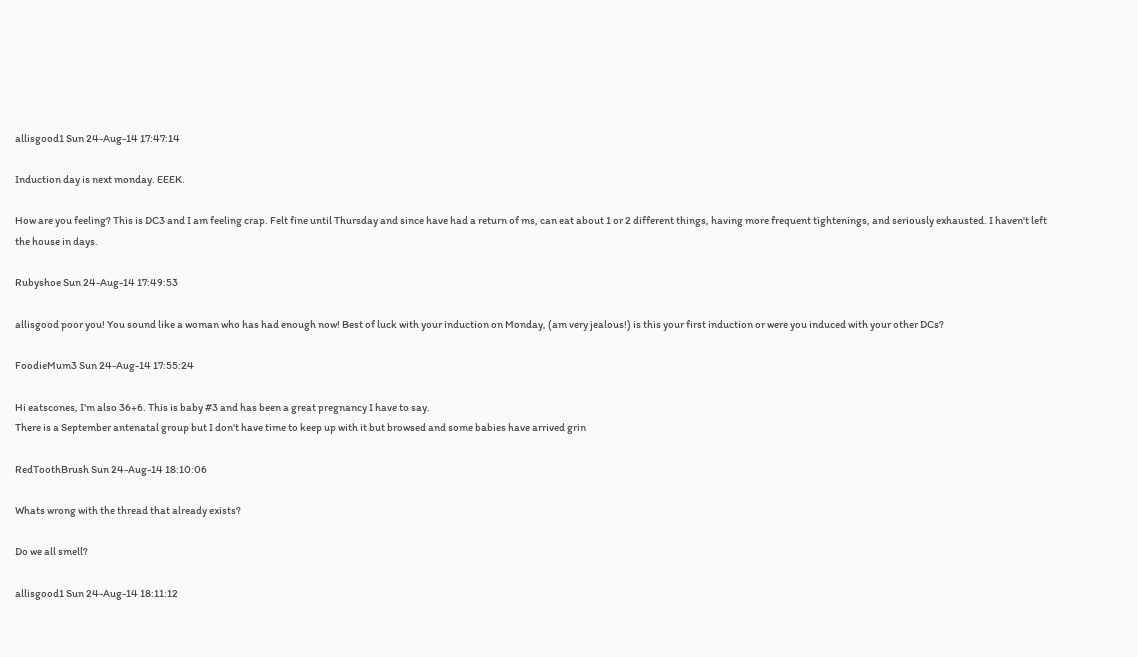allisgood1 Sun 24-Aug-14 17:47:14

Induction day is next monday. EEEK.

How are you feeling? This is DC3 and I am feeling crap. Felt fine until Thursday and since have had a return of ms, can eat about 1 or 2 different things, having more frequent tightenings, and seriously exhausted. I haven't left the house in days.

Rubyshoe Sun 24-Aug-14 17:49:53

allisgood poor you! You sound like a woman who has had enough now! Best of luck with your induction on Monday, (am very jealous!) is this your first induction or were you induced with your other DCs?

FoodieMum3 Sun 24-Aug-14 17:55:24

Hi eatscones, I'm also 36+6. This is baby #3 and has been a great pregnancy I have to say.
There is a September antenatal group but I don't have time to keep up with it but browsed and some babies have arrived grin

RedToothBrush Sun 24-Aug-14 18:10:06

Whats wrong with the thread that already exists?

Do we all smell?

allisgood1 Sun 24-Aug-14 18:11:12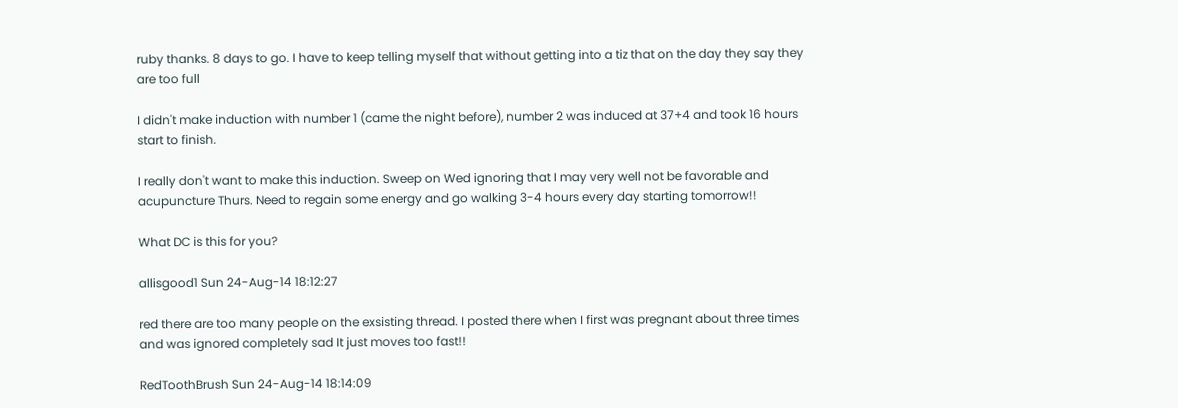ruby thanks. 8 days to go. I have to keep telling myself that without getting into a tiz that on the day they say they are too full

I didn't make induction with number 1 (came the night before), number 2 was induced at 37+4 and took 16 hours start to finish.

I really don't want to make this induction. Sweep on Wed ignoring that I may very well not be favorable and acupuncture Thurs. Need to regain some energy and go walking 3-4 hours every day starting tomorrow!!

What DC is this for you?

allisgood1 Sun 24-Aug-14 18:12:27

red there are too many people on the exsisting thread. I posted there when I first was pregnant about three times and was ignored completely sad It just moves too fast!!

RedToothBrush Sun 24-Aug-14 18:14:09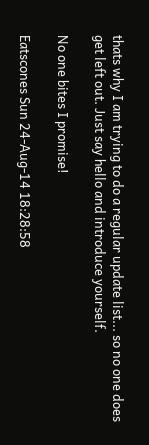thats why I am trying to do a regular update list... so no one does get left out. Just say hello and introduce yourself.

No one bites I promise!

Eatscones Sun 24-Aug-14 18:28:58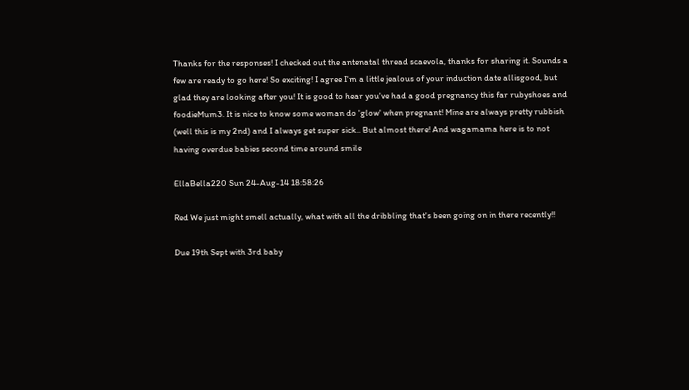Thanks for the responses! I checked out the antenatal thread scaevola, thanks for sharing it. Sounds a few are ready to go here! So exciting! I agree I'm a little jealous of your induction date allisgood, but glad they are looking after you! It is good to hear you've had a good pregnancy this far rubyshoes and foodieMum3. It is nice to know some woman do 'glow' when pregnant! Mine are always pretty rubbish (well this is my 2nd) and I always get super sick.. But almost there! And wagamama here is to not having overdue babies second time around smile

EllaBella220 Sun 24-Aug-14 18:58:26

Red We just might smell actually, what with all the dribbling that's been going on in there recently!!

Due 19th Sept with 3rd baby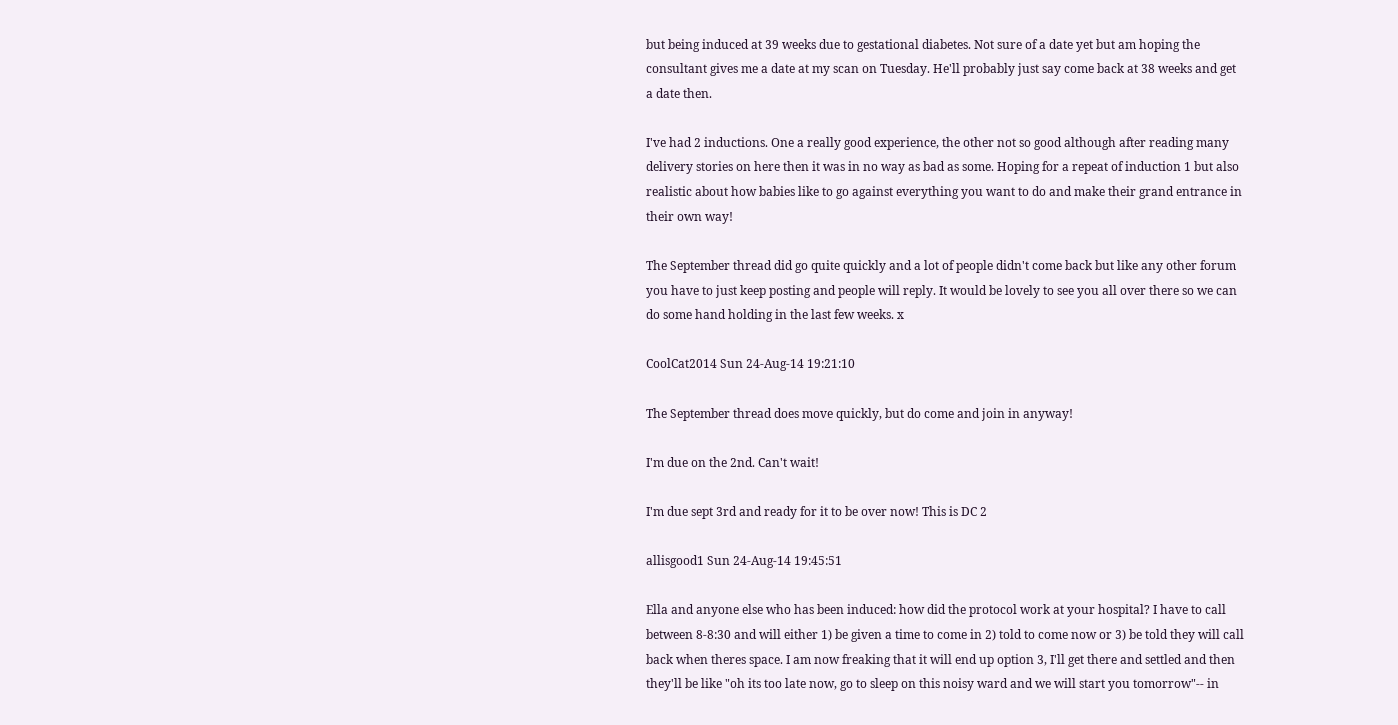but being induced at 39 weeks due to gestational diabetes. Not sure of a date yet but am hoping the consultant gives me a date at my scan on Tuesday. He'll probably just say come back at 38 weeks and get a date then.

I've had 2 inductions. One a really good experience, the other not so good although after reading many delivery stories on here then it was in no way as bad as some. Hoping for a repeat of induction 1 but also realistic about how babies like to go against everything you want to do and make their grand entrance in their own way!

The September thread did go quite quickly and a lot of people didn't come back but like any other forum you have to just keep posting and people will reply. It would be lovely to see you all over there so we can do some hand holding in the last few weeks. x

CoolCat2014 Sun 24-Aug-14 19:21:10

The September thread does move quickly, but do come and join in anyway!

I'm due on the 2nd. Can't wait!

I'm due sept 3rd and ready for it to be over now! This is DC 2

allisgood1 Sun 24-Aug-14 19:45:51

Ella and anyone else who has been induced: how did the protocol work at your hospital? I have to call between 8-8:30 and will either 1) be given a time to come in 2) told to come now or 3) be told they will call back when theres space. I am now freaking that it will end up option 3, I'll get there and settled and then they'll be like "oh its too late now, go to sleep on this noisy ward and we will start you tomorrow"-- in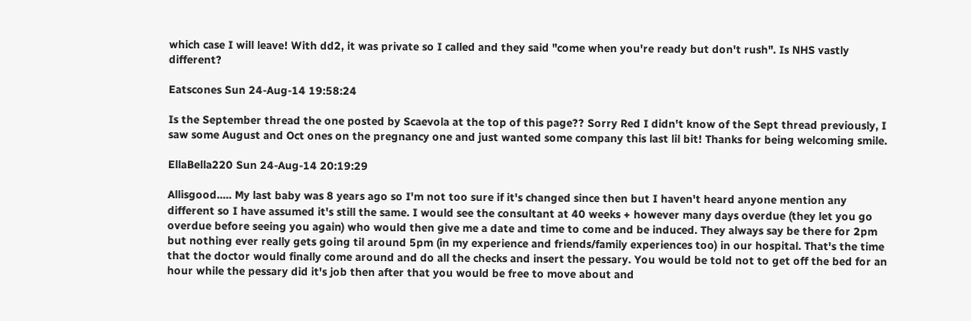which case I will leave! With dd2, it was private so I called and they said "come when you're ready but don't rush". Is NHS vastly different?

Eatscones Sun 24-Aug-14 19:58:24

Is the September thread the one posted by Scaevola at the top of this page?? Sorry Red I didn't know of the Sept thread previously, I saw some August and Oct ones on the pregnancy one and just wanted some company this last lil bit! Thanks for being welcoming smile.

EllaBella220 Sun 24-Aug-14 20:19:29

Allisgood..... My last baby was 8 years ago so I'm not too sure if it's changed since then but I haven't heard anyone mention any different so I have assumed it's still the same. I would see the consultant at 40 weeks + however many days overdue (they let you go overdue before seeing you again) who would then give me a date and time to come and be induced. They always say be there for 2pm but nothing ever really gets going til around 5pm (in my experience and friends/family experiences too) in our hospital. That's the time that the doctor would finally come around and do all the checks and insert the pessary. You would be told not to get off the bed for an hour while the pessary did it's job then after that you would be free to move about and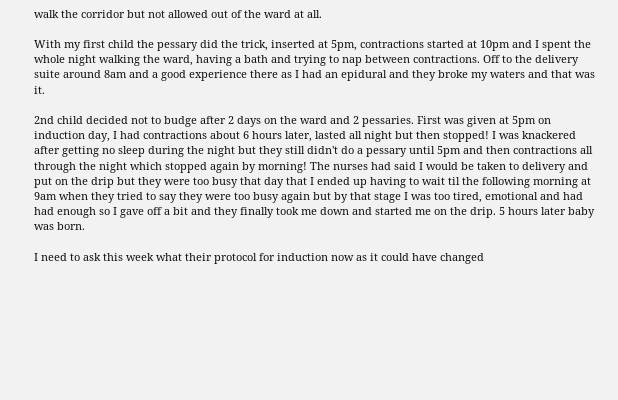walk the corridor but not allowed out of the ward at all.

With my first child the pessary did the trick, inserted at 5pm, contractions started at 10pm and I spent the whole night walking the ward, having a bath and trying to nap between contractions. Off to the delivery suite around 8am and a good experience there as I had an epidural and they broke my waters and that was it.

2nd child decided not to budge after 2 days on the ward and 2 pessaries. First was given at 5pm on induction day, I had contractions about 6 hours later, lasted all night but then stopped! I was knackered after getting no sleep during the night but they still didn't do a pessary until 5pm and then contractions all through the night which stopped again by morning! The nurses had said I would be taken to delivery and put on the drip but they were too busy that day that I ended up having to wait til the following morning at 9am when they tried to say they were too busy again but by that stage I was too tired, emotional and had had enough so I gave off a bit and they finally took me down and started me on the drip. 5 hours later baby was born.

I need to ask this week what their protocol for induction now as it could have changed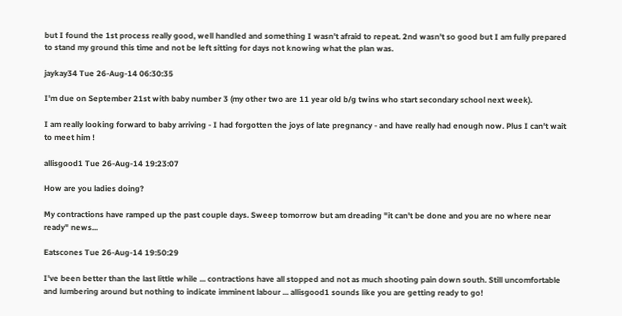but I found the 1st process really good, well handled and something I wasn't afraid to repeat. 2nd wasn't so good but I am fully prepared to stand my ground this time and not be left sitting for days not knowing what the plan was.

jaykay34 Tue 26-Aug-14 06:30:35

I'm due on September 21st with baby number 3 (my other two are 11 year old b/g twins who start secondary school next week).

I am really looking forward to baby arriving - I had forgotten the joys of late pregnancy - and have really had enough now. Plus I can't wait to meet him !

allisgood1 Tue 26-Aug-14 19:23:07

How are you ladies doing?

My contractions have ramped up the past couple days. Sweep tomorrow but am dreading "it can't be done and you are no where near ready" news...

Eatscones Tue 26-Aug-14 19:50:29

I've been better than the last little while ... contractions have all stopped and not as much shooting pain down south. Still uncomfortable and lumbering around but nothing to indicate imminent labour ... allisgood1 sounds like you are getting ready to go!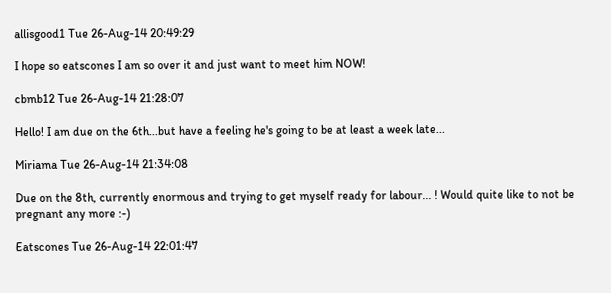allisgood1 Tue 26-Aug-14 20:49:29

I hope so eatscones I am so over it and just want to meet him NOW!

cbmb12 Tue 26-Aug-14 21:28:07

Hello! I am due on the 6th...but have a feeling he's going to be at least a week late...

Miriama Tue 26-Aug-14 21:34:08

Due on the 8th, currently enormous and trying to get myself ready for labour... ! Would quite like to not be pregnant any more :-)

Eatscones Tue 26-Aug-14 22:01:47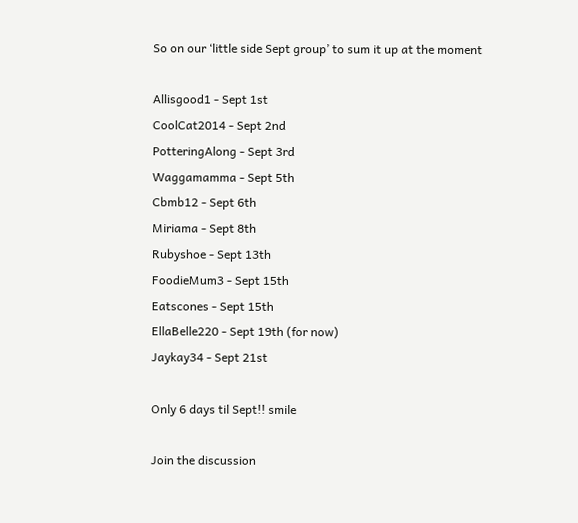So on our ‘little side Sept group’ to sum it up at the moment

Allisgood1 - Sept 1st
CoolCat2014 - Sept 2nd
PotteringAlong - Sept 3rd
Waggamamma - Sept 5th
Cbmb12 - Sept 6th
Miriama - Sept 8th
Rubyshoe - Sept 13th
FoodieMum3 - Sept 15th
Eatscones - Sept 15th
EllaBelle220 - Sept 19th (for now)
Jaykay34 - Sept 21st

Only 6 days til Sept!! smile

Join the discussion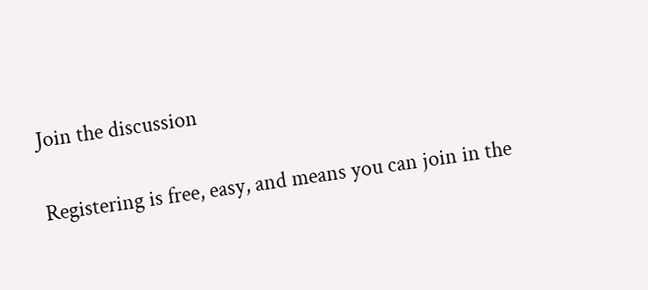Join the discussion

Registering is free, easy, and means you can join in the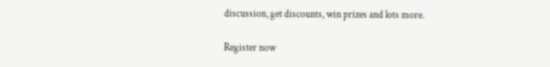discussion, get discounts, win prizes and lots more.

Register now